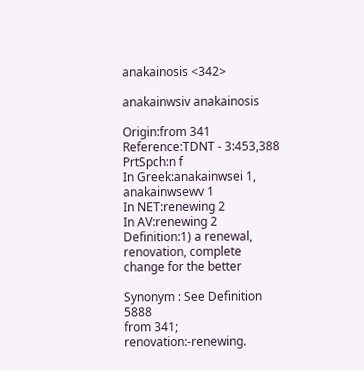anakainosis <342>

anakainwsiv anakainosis

Origin:from 341
Reference:TDNT - 3:453,388
PrtSpch:n f
In Greek:anakainwsei 1, anakainwsewv 1
In NET:renewing 2
In AV:renewing 2
Definition:1) a renewal, renovation, complete change for the better

Synonym : See Definition 5888
from 341; renovation:-renewing.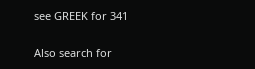see GREEK for 341

Also search for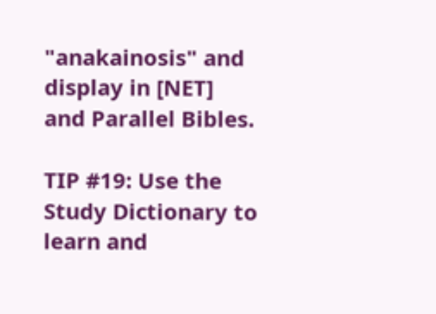"anakainosis" and display in [NET] and Parallel Bibles.

TIP #19: Use the Study Dictionary to learn and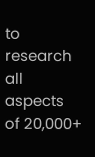to research all aspects of 20,000+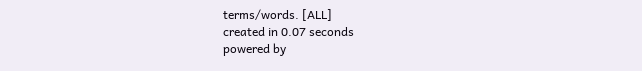terms/words. [ALL]
created in 0.07 seconds
powered by